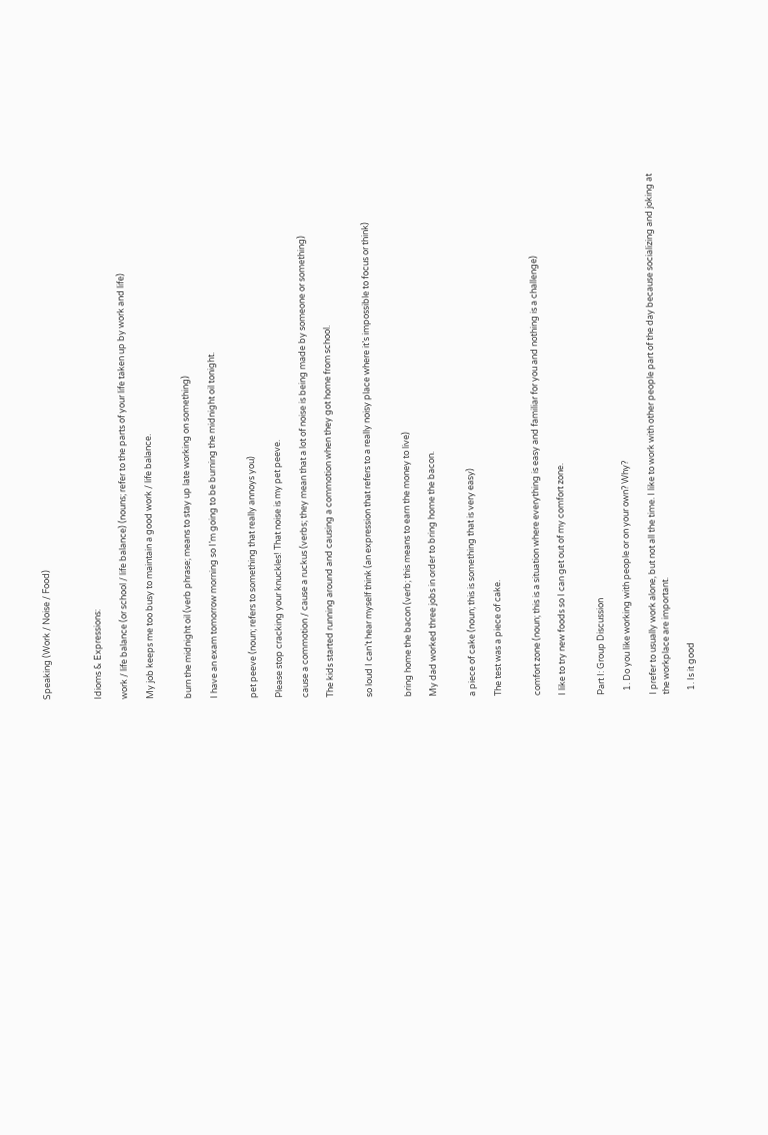Speaking (Work / Noise / Food)



Idioms & Expressions:

work / life balance (or school / life balance) (nouns; refer to the parts of your life taken up by work and life)

My job keeps me too busy to maintain a good work / life balance.


burn the midnight oil (verb phrase; means to stay up late working on something)

I have an exam tomorrow morning so I’m going to be burning the midnight oil tonight.


pet peeve (noun; refers to something that really annoys you)

Please stop cracking your knuckles! That noise is my pet peeve.

cause a commotion / cause a ruckus (verbs; they mean that a lot of noise is being made by someone or something)

The kids started running around and causing a commotion when they got home from school.


so loud I can’t hear myself think (an expression that refers to a really noisy place where it’s impossible to focus or think)


bring home the bacon (verb; this means to earn the money to live)

My dad worked three jobs in order to bring home the bacon.


a piece of cake (noun; this is something that is very easy)

The test was a piece of cake.


comfort zone (noun; this is a situation where everything is easy and familiar for you and nothing is a challenge)

I like to try new foods so I can get out of my comfort zone.


Part I: Group Discussion

  1. Do you like working with people or on your own? Why?

I prefer to usually work alone, but not all the time. I like to work with other people part of the day because socializing and joking at the workplace are important.

  1. Is it good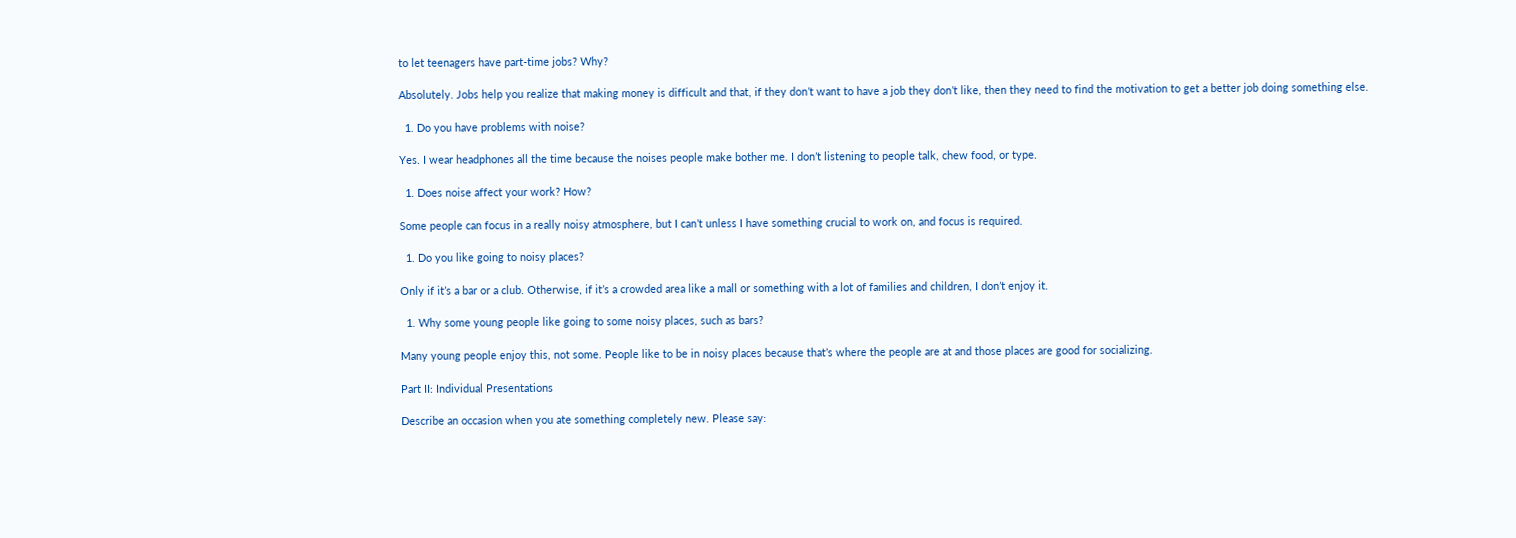to let teenagers have part-time jobs? Why?

Absolutely. Jobs help you realize that making money is difficult and that, if they don’t want to have a job they don’t like, then they need to find the motivation to get a better job doing something else.

  1. Do you have problems with noise?

Yes. I wear headphones all the time because the noises people make bother me. I don’t listening to people talk, chew food, or type.

  1. Does noise affect your work? How?

Some people can focus in a really noisy atmosphere, but I can’t unless I have something crucial to work on, and focus is required.

  1. Do you like going to noisy places?

Only if it’s a bar or a club. Otherwise, if it’s a crowded area like a mall or something with a lot of families and children, I don’t enjoy it.

  1. Why some young people like going to some noisy places, such as bars?

Many young people enjoy this, not some. People like to be in noisy places because that’s where the people are at and those places are good for socializing.

Part II: Individual Presentations

Describe an occasion when you ate something completely new. Please say: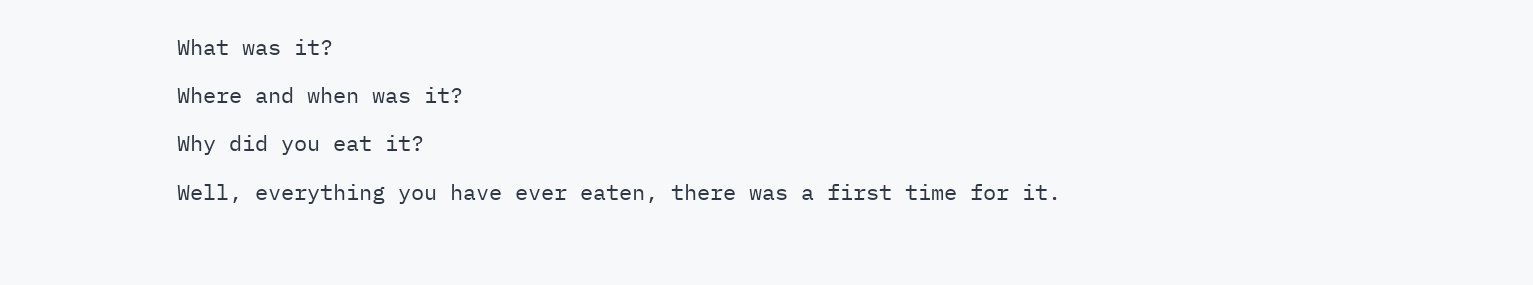What was it?

Where and when was it?

Why did you eat it?

Well, everything you have ever eaten, there was a first time for it.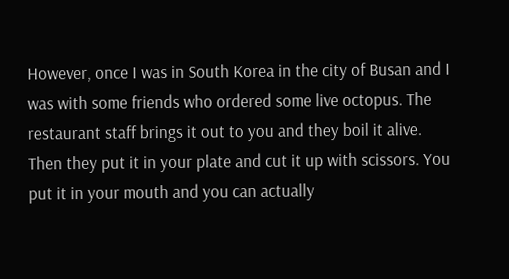However, once I was in South Korea in the city of Busan and I was with some friends who ordered some live octopus. The restaurant staff brings it out to you and they boil it alive. Then they put it in your plate and cut it up with scissors. You put it in your mouth and you can actually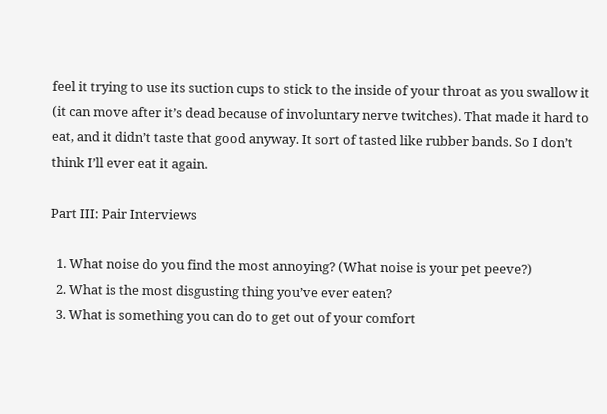feel it trying to use its suction cups to stick to the inside of your throat as you swallow it (it can move after it’s dead because of involuntary nerve twitches). That made it hard to eat, and it didn’t taste that good anyway. It sort of tasted like rubber bands. So I don’t think I’ll ever eat it again.

Part III: Pair Interviews

  1. What noise do you find the most annoying? (What noise is your pet peeve?)
  2. What is the most disgusting thing you’ve ever eaten?
  3. What is something you can do to get out of your comfort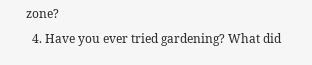zone?
  4. Have you ever tried gardening? What did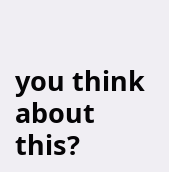you think about this?